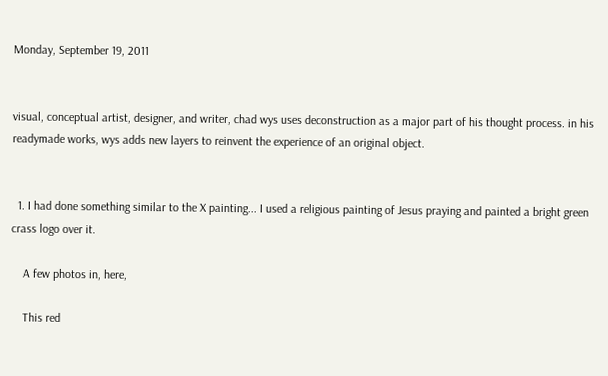Monday, September 19, 2011


visual, conceptual artist, designer, and writer, chad wys uses deconstruction as a major part of his thought process. in his readymade works, wys adds new layers to reinvent the experience of an original object.


  1. I had done something similar to the X painting... I used a religious painting of Jesus praying and painted a bright green crass logo over it.

    A few photos in, here,

    This red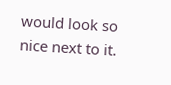would look so nice next to it.